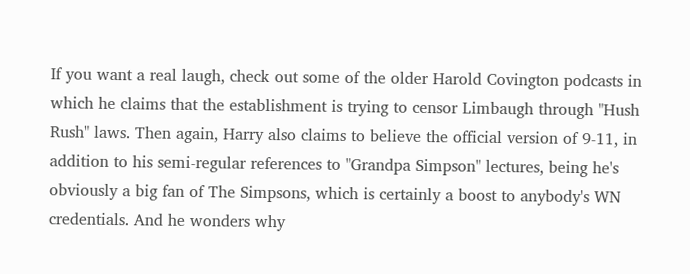If you want a real laugh, check out some of the older Harold Covington podcasts in which he claims that the establishment is trying to censor Limbaugh through "Hush Rush" laws. Then again, Harry also claims to believe the official version of 9-11, in addition to his semi-regular references to "Grandpa Simpson" lectures, being he's obviously a big fan of The Simpsons, which is certainly a boost to anybody's WN credentials. And he wonders why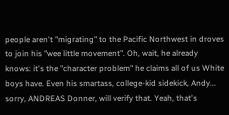people aren't "migrating" to the Pacific Northwest in droves to join his "wee little movement". Oh, wait, he already knows: it's the "character problem" he claims all of us White boys have. Even his smartass, college-kid sidekick, Andy... sorry, ANDREAS Donner, will verify that. Yeah, that's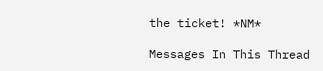the ticket! *NM*

Messages In This Thread